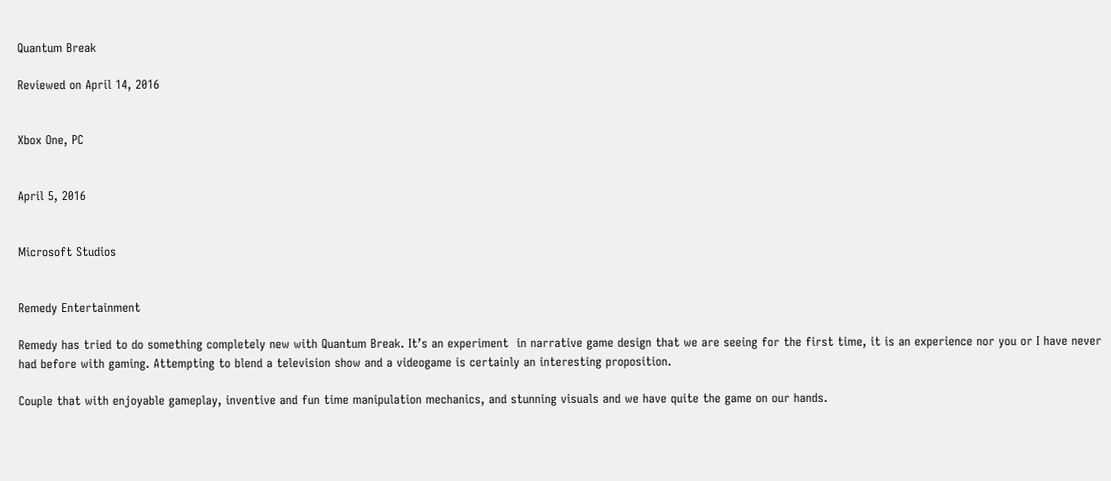Quantum Break

Reviewed on April 14, 2016


Xbox One, PC


April 5, 2016


Microsoft Studios


Remedy Entertainment

Remedy has tried to do something completely new with Quantum Break. It’s an experiment  in narrative game design that we are seeing for the first time, it is an experience nor you or I have never had before with gaming. Attempting to blend a television show and a videogame is certainly an interesting proposition.

Couple that with enjoyable gameplay, inventive and fun time manipulation mechanics, and stunning visuals and we have quite the game on our hands.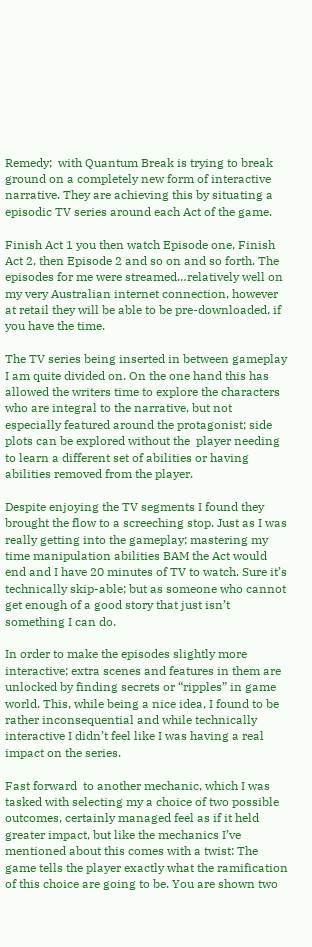Remedy;  with Quantum Break is trying to break ground on a completely new form of interactive narrative. They are achieving this by situating a episodic TV series around each Act of the game.

Finish Act 1 you then watch Episode one, Finish Act 2, then Episode 2 and so on and so forth. The episodes for me were streamed…relatively well on my very Australian internet connection, however at retail they will be able to be pre-downloaded, if you have the time.

The TV series being inserted in between gameplay I am quite divided on. On the one hand this has allowed the writers time to explore the characters who are integral to the narrative, but not especially featured around the protagonist; side plots can be explored without the  player needing to learn a different set of abilities or having abilities removed from the player.

Despite enjoying the TV segments I found they brought the flow to a screeching stop. Just as I was really getting into the gameplay; mastering my time manipulation abilities BAM the Act would end and I have 20 minutes of TV to watch. Sure it’s technically skip-able; but as someone who cannot get enough of a good story that just isn’t something I can do.

In order to make the episodes slightly more interactive; extra scenes and features in them are unlocked by finding secrets or “ripples” in game world. This, while being a nice idea, I found to be rather inconsequential and while technically interactive I didn’t feel like I was having a real impact on the series.

Fast forward  to another mechanic, which I was tasked with selecting my a choice of two possible outcomes, certainly managed feel as if it held greater impact, but like the mechanics I’ve mentioned about this comes with a twist: The game tells the player exactly what the ramification of this choice are going to be. You are shown two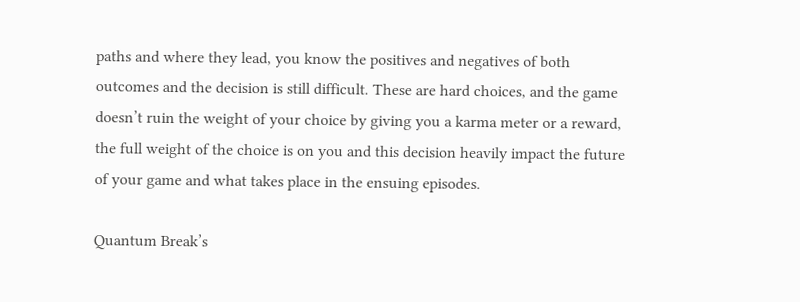paths and where they lead, you know the positives and negatives of both outcomes and the decision is still difficult. These are hard choices, and the game doesn’t ruin the weight of your choice by giving you a karma meter or a reward, the full weight of the choice is on you and this decision heavily impact the future of your game and what takes place in the ensuing episodes.

Quantum Break’s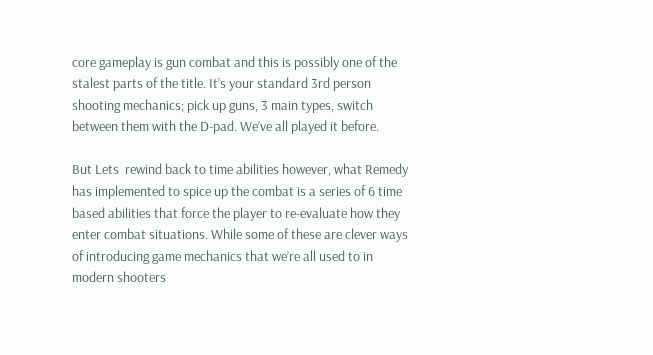core gameplay is gun combat and this is possibly one of the stalest parts of the title. It’s your standard 3rd person shooting mechanics; pick up guns, 3 main types, switch between them with the D-pad. We’ve all played it before.

But Lets  rewind back to time abilities however, what Remedy has implemented to spice up the combat is a series of 6 time based abilities that force the player to re-evaluate how they enter combat situations. While some of these are clever ways of introducing game mechanics that we’re all used to in modern shooters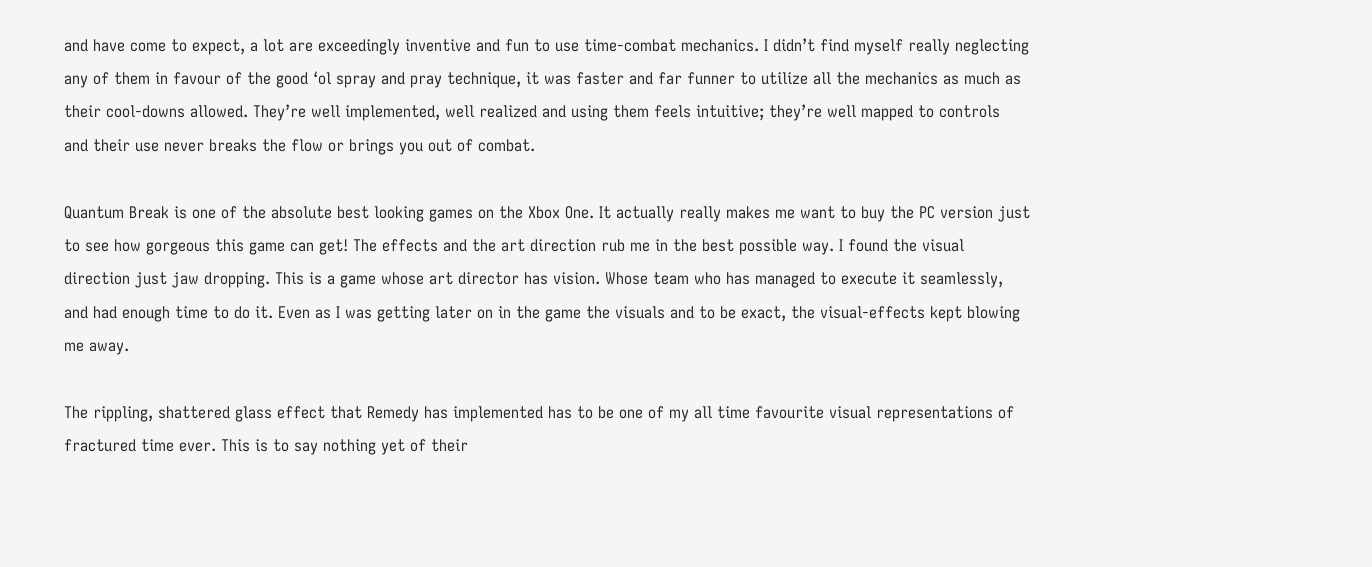and have come to expect, a lot are exceedingly inventive and fun to use time-combat mechanics. I didn’t find myself really neglecting any of them in favour of the good ‘ol spray and pray technique, it was faster and far funner to utilize all the mechanics as much as their cool-downs allowed. They’re well implemented, well realized and using them feels intuitive; they’re well mapped to controls  and their use never breaks the flow or brings you out of combat.

Quantum Break is one of the absolute best looking games on the Xbox One. It actually really makes me want to buy the PC version just to see how gorgeous this game can get! The effects and the art direction rub me in the best possible way. I found the visual direction just jaw dropping. This is a game whose art director has vision. Whose team who has managed to execute it seamlessly, and had enough time to do it. Even as I was getting later on in the game the visuals and to be exact, the visual-effects kept blowing me away.

The rippling, shattered glass effect that Remedy has implemented has to be one of my all time favourite visual representations of fractured time ever. This is to say nothing yet of their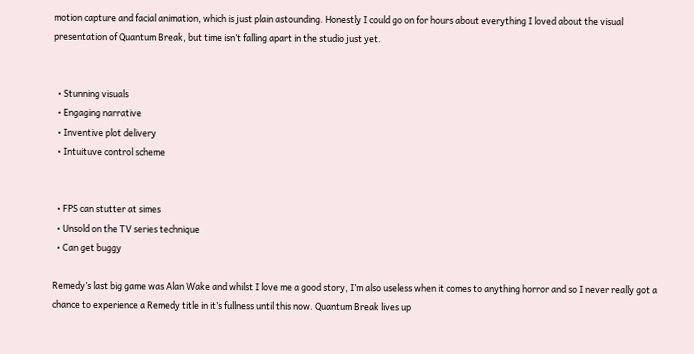motion capture and facial animation, which is just plain astounding. Honestly I could go on for hours about everything I loved about the visual presentation of Quantum Break, but time isn’t falling apart in the studio just yet.


  • Stunning visuals
  • Engaging narrative
  • Inventive plot delivery
  • Intuituve control scheme


  • FPS can stutter at simes
  • Unsold on the TV series technique
  • Can get buggy

Remedy’s last big game was Alan Wake and whilst I love me a good story, I’m also useless when it comes to anything horror and so I never really got a chance to experience a Remedy title in it’s fullness until this now. Quantum Break lives up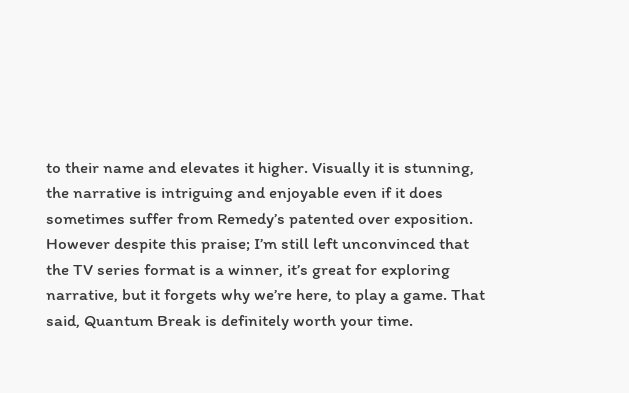to their name and elevates it higher. Visually it is stunning, the narrative is intriguing and enjoyable even if it does sometimes suffer from Remedy’s patented over exposition. However despite this praise; I’m still left unconvinced that the TV series format is a winner, it’s great for exploring narrative, but it forgets why we’re here, to play a game. That said, Quantum Break is definitely worth your time.